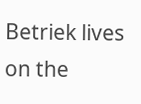Betriek lives on the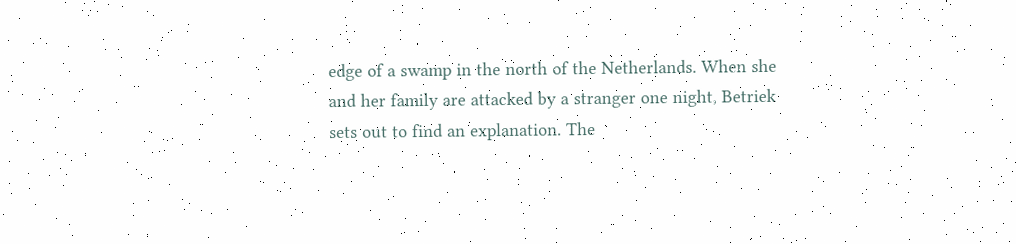edge of a swamp in the north of the Netherlands. When she and her family are attacked by a stranger one night, Betriek sets out to find an explanation. The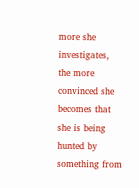more she investigates, the more convinced she becomes that she is being hunted by something from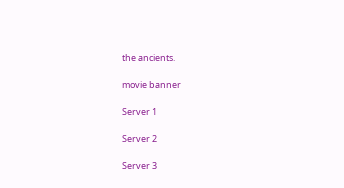the ancients.

movie banner

Server 1

Server 2

Server 3